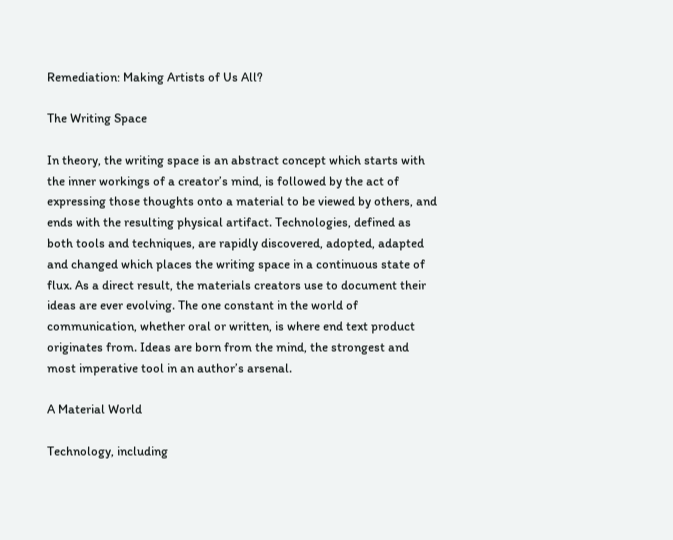Remediation: Making Artists of Us All?

The Writing Space

In theory, the writing space is an abstract concept which starts with the inner workings of a creator’s mind, is followed by the act of expressing those thoughts onto a material to be viewed by others, and ends with the resulting physical artifact. Technologies, defined as both tools and techniques, are rapidly discovered, adopted, adapted and changed which places the writing space in a continuous state of flux. As a direct result, the materials creators use to document their ideas are ever evolving. The one constant in the world of communication, whether oral or written, is where end text product originates from. Ideas are born from the mind, the strongest and most imperative tool in an author’s arsenal.

A Material World

Technology, including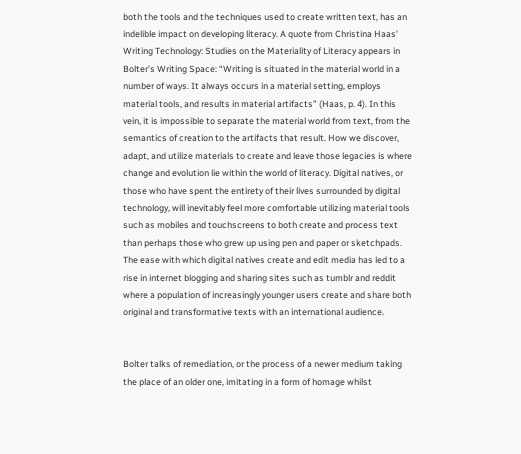both the tools and the techniques used to create written text, has an indelible impact on developing literacy. A quote from Christina Haas’ Writing Technology: Studies on the Materiality of Literacy appears in Bolter’s Writing Space: “Writing is situated in the material world in a number of ways. It always occurs in a material setting, employs material tools, and results in material artifacts” (Haas, p. 4). In this vein, it is impossible to separate the material world from text, from the semantics of creation to the artifacts that result. How we discover, adapt, and utilize materials to create and leave those legacies is where change and evolution lie within the world of literacy. Digital natives, or those who have spent the entirety of their lives surrounded by digital technology, will inevitably feel more comfortable utilizing material tools such as mobiles and touchscreens to both create and process text than perhaps those who grew up using pen and paper or sketchpads. The ease with which digital natives create and edit media has led to a rise in internet blogging and sharing sites such as tumblr and reddit where a population of increasingly younger users create and share both original and transformative texts with an international audience.


Bolter talks of remediation, or the process of a newer medium taking the place of an older one, imitating in a form of homage whilst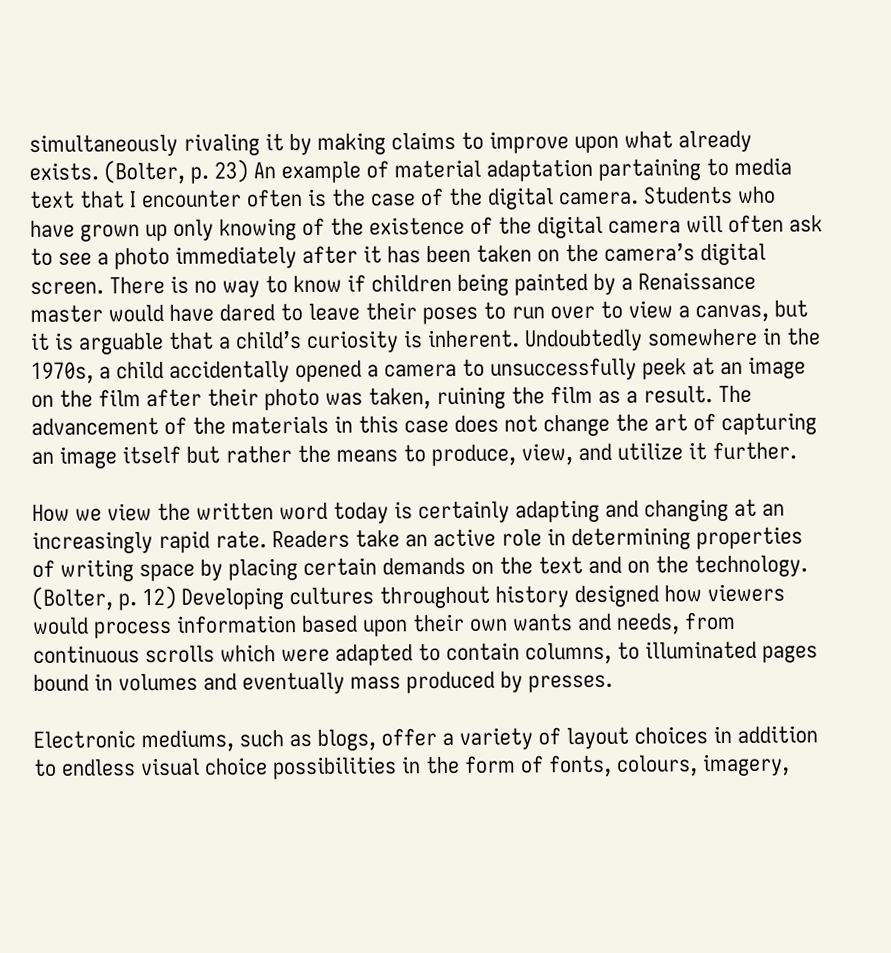simultaneously rivaling it by making claims to improve upon what already exists. (Bolter, p. 23) An example of material adaptation partaining to media text that I encounter often is the case of the digital camera. Students who have grown up only knowing of the existence of the digital camera will often ask to see a photo immediately after it has been taken on the camera’s digital screen. There is no way to know if children being painted by a Renaissance master would have dared to leave their poses to run over to view a canvas, but it is arguable that a child’s curiosity is inherent. Undoubtedly somewhere in the 1970s, a child accidentally opened a camera to unsuccessfully peek at an image on the film after their photo was taken, ruining the film as a result. The advancement of the materials in this case does not change the art of capturing an image itself but rather the means to produce, view, and utilize it further.

How we view the written word today is certainly adapting and changing at an increasingly rapid rate. Readers take an active role in determining properties of writing space by placing certain demands on the text and on the technology. (Bolter, p. 12) Developing cultures throughout history designed how viewers would process information based upon their own wants and needs, from continuous scrolls which were adapted to contain columns, to illuminated pages bound in volumes and eventually mass produced by presses.

Electronic mediums, such as blogs, offer a variety of layout choices in addition to endless visual choice possibilities in the form of fonts, colours, imagery,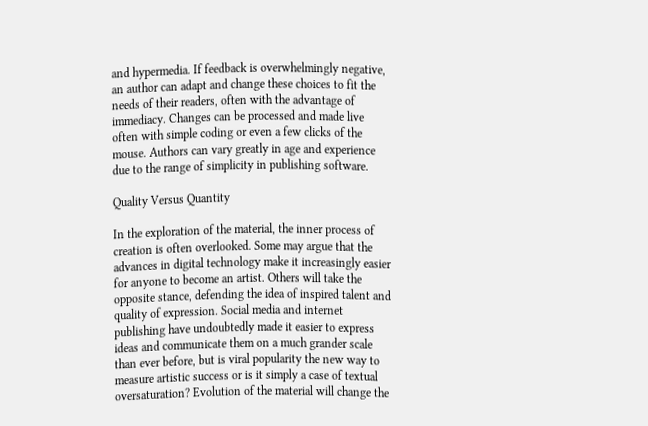and hypermedia. If feedback is overwhelmingly negative, an author can adapt and change these choices to fit the needs of their readers, often with the advantage of immediacy. Changes can be processed and made live often with simple coding or even a few clicks of the mouse. Authors can vary greatly in age and experience due to the range of simplicity in publishing software.

Quality Versus Quantity

In the exploration of the material, the inner process of creation is often overlooked. Some may argue that the advances in digital technology make it increasingly easier for anyone to become an artist. Others will take the opposite stance, defending the idea of inspired talent and quality of expression. Social media and internet publishing have undoubtedly made it easier to express ideas and communicate them on a much grander scale than ever before, but is viral popularity the new way to measure artistic success or is it simply a case of textual oversaturation? Evolution of the material will change the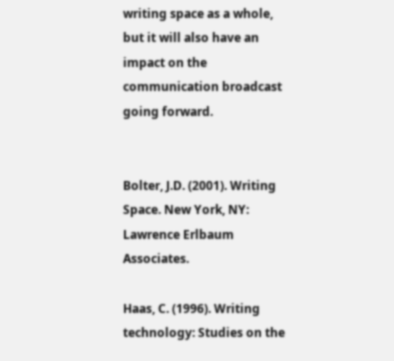writing space as a whole, but it will also have an impact on the communication broadcast going forward.


Bolter, J.D. (2001). Writing Space. New York, NY: Lawrence Erlbaum Associates.

Haas, C. (1996). Writing technology: Studies on the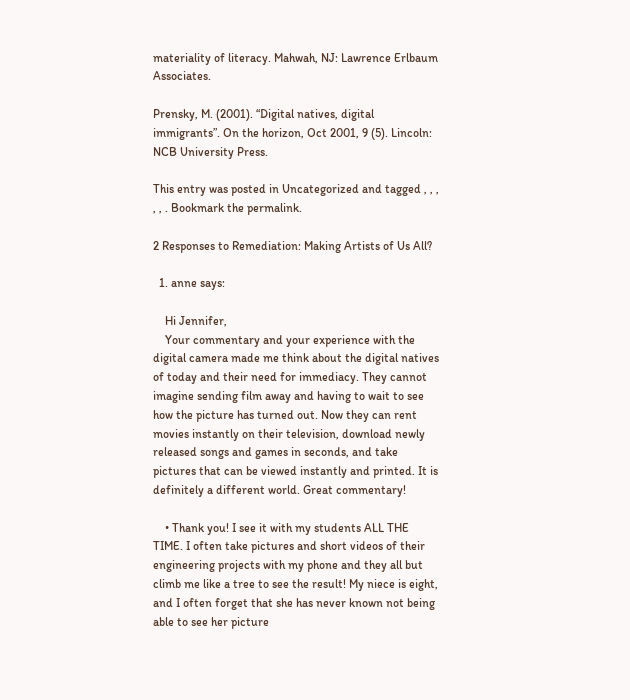materiality of literacy. Mahwah, NJ: Lawrence Erlbaum Associates.

Prensky, M. (2001). “Digital natives, digital immigrants”. On the horizon, Oct 2001, 9 (5). Lincoln: NCB University Press.

This entry was posted in Uncategorized and tagged , , , , , . Bookmark the permalink.

2 Responses to Remediation: Making Artists of Us All?

  1. anne says:

    Hi Jennifer,
    Your commentary and your experience with the digital camera made me think about the digital natives of today and their need for immediacy. They cannot imagine sending film away and having to wait to see how the picture has turned out. Now they can rent movies instantly on their television, download newly released songs and games in seconds, and take pictures that can be viewed instantly and printed. It is definitely a different world. Great commentary!

    • Thank you! I see it with my students ALL THE TIME. I often take pictures and short videos of their engineering projects with my phone and they all but climb me like a tree to see the result! My niece is eight, and I often forget that she has never known not being able to see her picture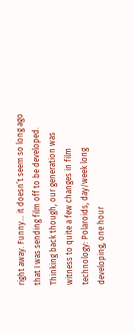right away. Funny… it doesn’t seem so long ago that I was sending film off to be developed. Thinking back though, our generation was witness to quite a few changes in film technology: Polaroids, day/week long developing, one hour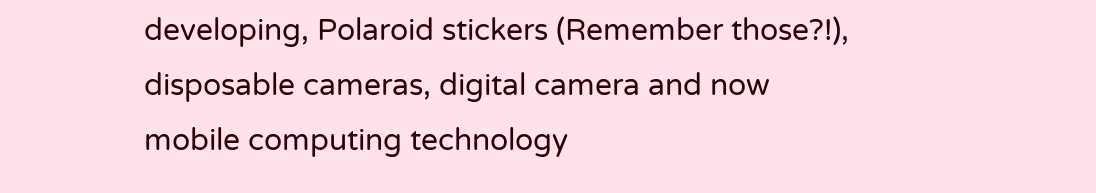developing, Polaroid stickers (Remember those?!), disposable cameras, digital camera and now mobile computing technology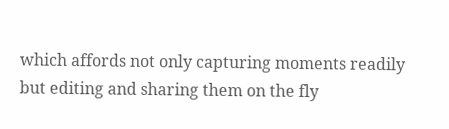which affords not only capturing moments readily but editing and sharing them on the fly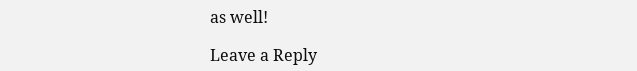as well!

Leave a Reply